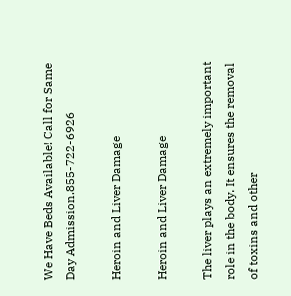We Have Beds Available! Call for Same Day Admission.855-722-6926

Heroin and Liver Damage

Heroin and Liver Damage

The liver plays an extremely important role in the body. It ensures the removal of toxins and other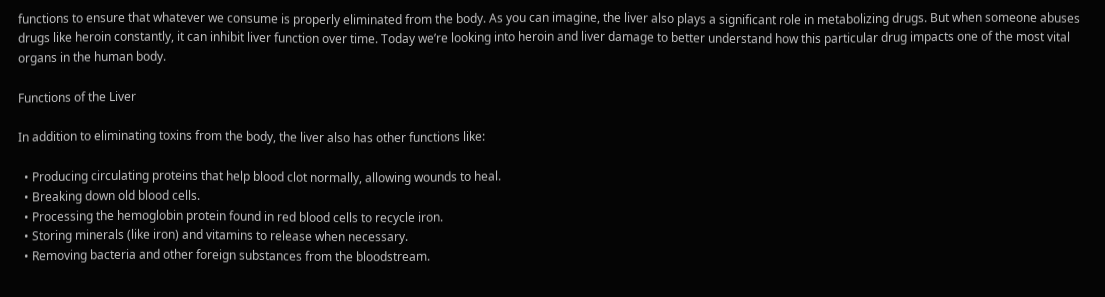functions to ensure that whatever we consume is properly eliminated from the body. As you can imagine, the liver also plays a significant role in metabolizing drugs. But when someone abuses drugs like heroin constantly, it can inhibit liver function over time. Today we’re looking into heroin and liver damage to better understand how this particular drug impacts one of the most vital organs in the human body.

Functions of the Liver

In addition to eliminating toxins from the body, the liver also has other functions like:

  • Producing circulating proteins that help blood clot normally, allowing wounds to heal.
  • Breaking down old blood cells.
  • Processing the hemoglobin protein found in red blood cells to recycle iron.
  • Storing minerals (like iron) and vitamins to release when necessary.
  • Removing bacteria and other foreign substances from the bloodstream.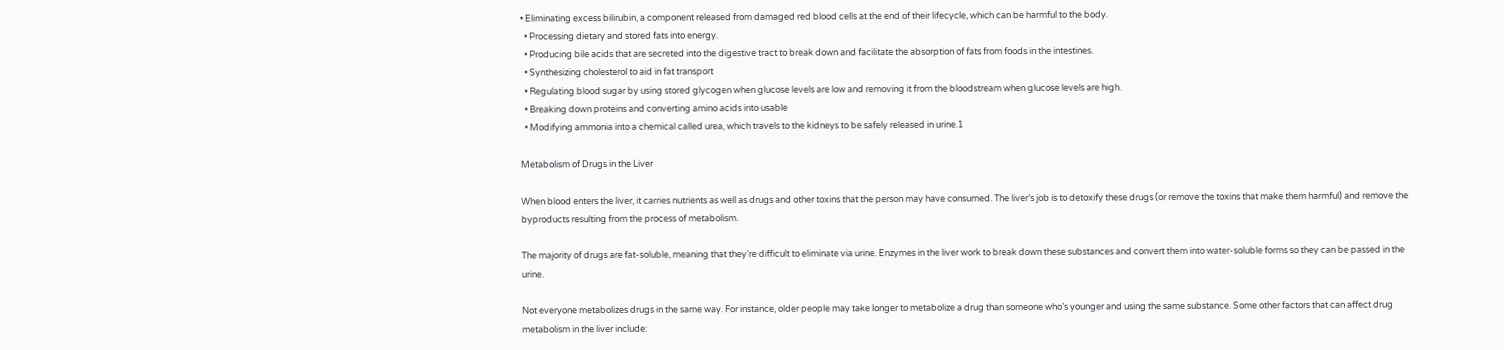• Eliminating excess bilirubin, a component released from damaged red blood cells at the end of their lifecycle, which can be harmful to the body.
  • Processing dietary and stored fats into energy.
  • Producing bile acids that are secreted into the digestive tract to break down and facilitate the absorption of fats from foods in the intestines.
  • Synthesizing cholesterol to aid in fat transport
  • Regulating blood sugar by using stored glycogen when glucose levels are low and removing it from the bloodstream when glucose levels are high.
  • Breaking down proteins and converting amino acids into usable
  • Modifying ammonia into a chemical called urea, which travels to the kidneys to be safely released in urine.1

Metabolism of Drugs in the Liver

When blood enters the liver, it carries nutrients as well as drugs and other toxins that the person may have consumed. The liver’s job is to detoxify these drugs (or remove the toxins that make them harmful) and remove the byproducts resulting from the process of metabolism.

The majority of drugs are fat-soluble, meaning that they’re difficult to eliminate via urine. Enzymes in the liver work to break down these substances and convert them into water-soluble forms so they can be passed in the urine.

Not everyone metabolizes drugs in the same way. For instance, older people may take longer to metabolize a drug than someone who’s younger and using the same substance. Some other factors that can affect drug metabolism in the liver include: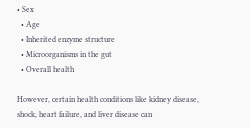• Sex
  • Age
  • Inherited enzyme structure
  • Microorganisms in the gut
  • Overall health

However, certain health conditions like kidney disease, shock, heart failure, and liver disease can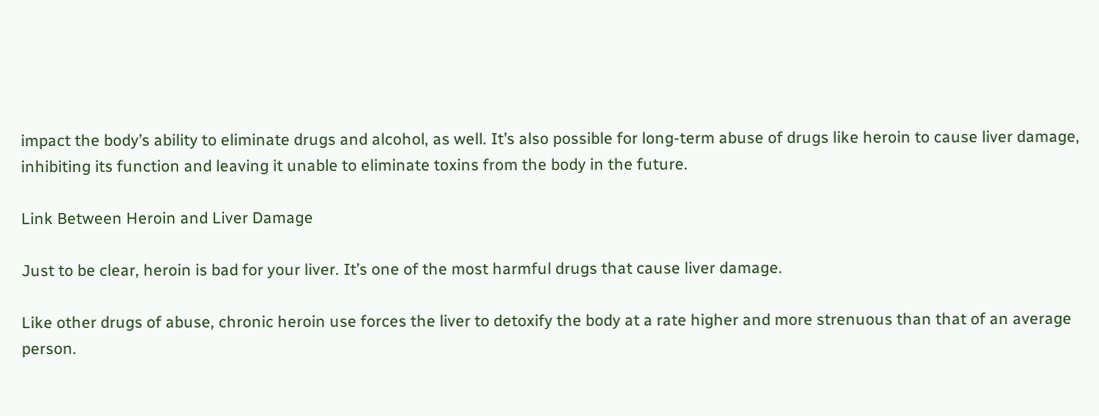impact the body’s ability to eliminate drugs and alcohol, as well. It’s also possible for long-term abuse of drugs like heroin to cause liver damage, inhibiting its function and leaving it unable to eliminate toxins from the body in the future.

Link Between Heroin and Liver Damage

Just to be clear, heroin is bad for your liver. It’s one of the most harmful drugs that cause liver damage.

Like other drugs of abuse, chronic heroin use forces the liver to detoxify the body at a rate higher and more strenuous than that of an average person.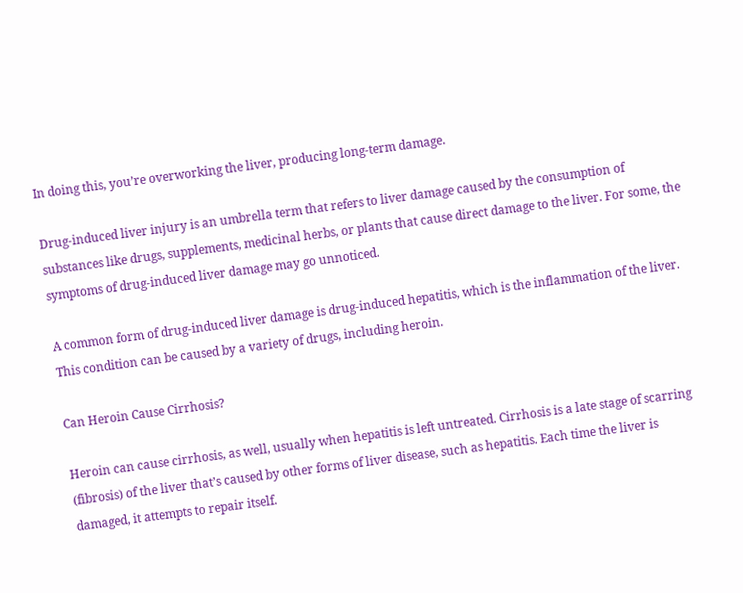In doing this, you’re overworking the liver, producing long-term damage.

Drug-induced liver injury is an umbrella term that refers to liver damage caused by the consumption of substances like drugs, supplements, medicinal herbs, or plants that cause direct damage to the liver. For some, the symptoms of drug-induced liver damage may go unnoticed.

A common form of drug-induced liver damage is drug-induced hepatitis, which is the inflammation of the liver. This condition can be caused by a variety of drugs, including heroin.

Can Heroin Cause Cirrhosis?

Heroin can cause cirrhosis, as well, usually when hepatitis is left untreated. Cirrhosis is a late stage of scarring (fibrosis) of the liver that’s caused by other forms of liver disease, such as hepatitis. Each time the liver is damaged, it attempts to repair itself.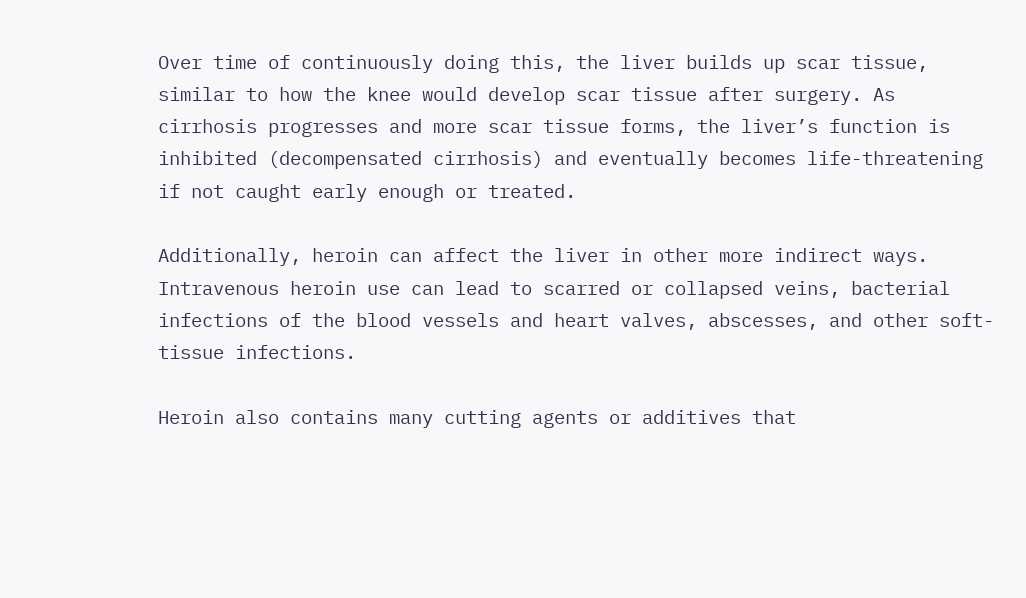Over time of continuously doing this, the liver builds up scar tissue, similar to how the knee would develop scar tissue after surgery. As cirrhosis progresses and more scar tissue forms, the liver’s function is inhibited (decompensated cirrhosis) and eventually becomes life-threatening if not caught early enough or treated.

Additionally, heroin can affect the liver in other more indirect ways. Intravenous heroin use can lead to scarred or collapsed veins, bacterial infections of the blood vessels and heart valves, abscesses, and other soft-tissue infections.

Heroin also contains many cutting agents or additives that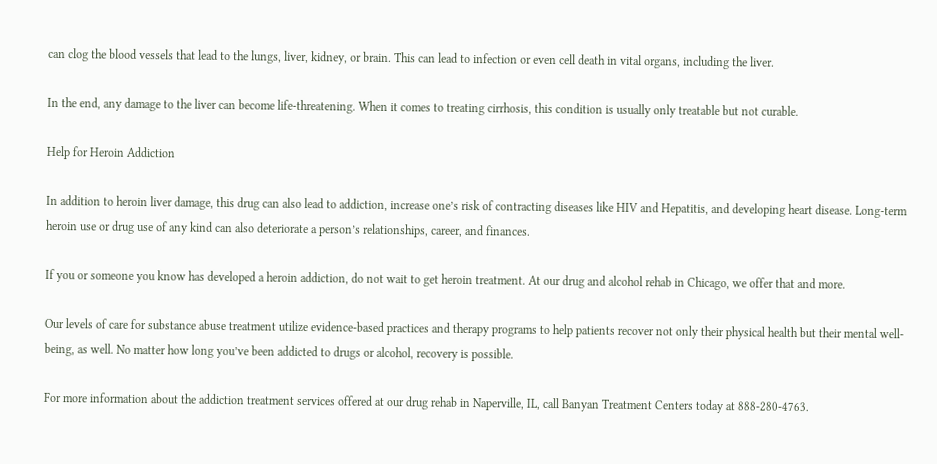can clog the blood vessels that lead to the lungs, liver, kidney, or brain. This can lead to infection or even cell death in vital organs, including the liver.

In the end, any damage to the liver can become life-threatening. When it comes to treating cirrhosis, this condition is usually only treatable but not curable.

Help for Heroin Addiction

In addition to heroin liver damage, this drug can also lead to addiction, increase one’s risk of contracting diseases like HIV and Hepatitis, and developing heart disease. Long-term heroin use or drug use of any kind can also deteriorate a person’s relationships, career, and finances.

If you or someone you know has developed a heroin addiction, do not wait to get heroin treatment. At our drug and alcohol rehab in Chicago, we offer that and more.

Our levels of care for substance abuse treatment utilize evidence-based practices and therapy programs to help patients recover not only their physical health but their mental well-being, as well. No matter how long you’ve been addicted to drugs or alcohol, recovery is possible.

For more information about the addiction treatment services offered at our drug rehab in Naperville, IL, call Banyan Treatment Centers today at 888-280-4763.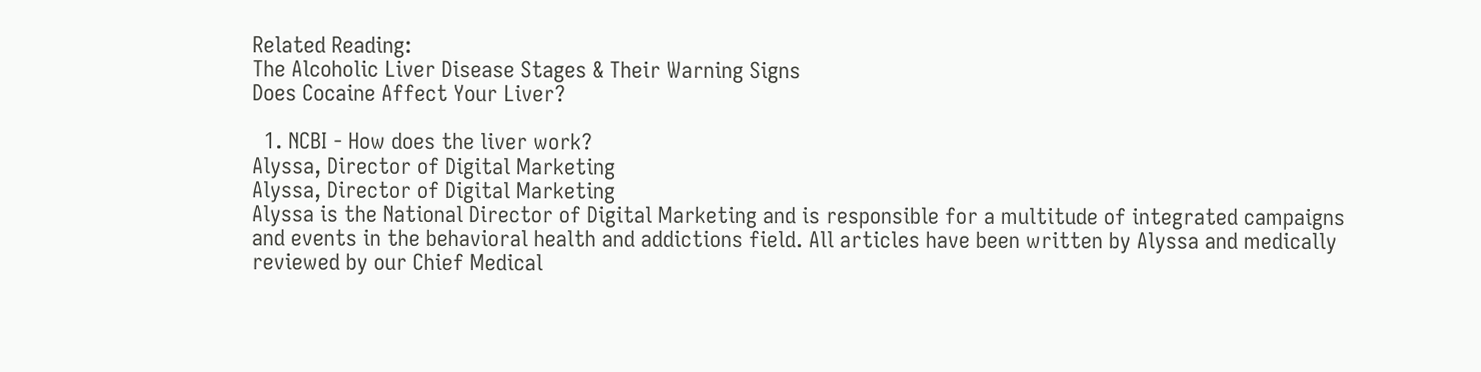Related Reading:
The Alcoholic Liver Disease Stages & Their Warning Signs
Does Cocaine Affect Your Liver?

  1. NCBI - How does the liver work?
Alyssa, Director of Digital Marketing
Alyssa, Director of Digital Marketing
Alyssa is the National Director of Digital Marketing and is responsible for a multitude of integrated campaigns and events in the behavioral health and addictions field. All articles have been written by Alyssa and medically reviewed by our Chief Medical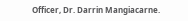Officer, Dr. Darrin Mangiacarne.